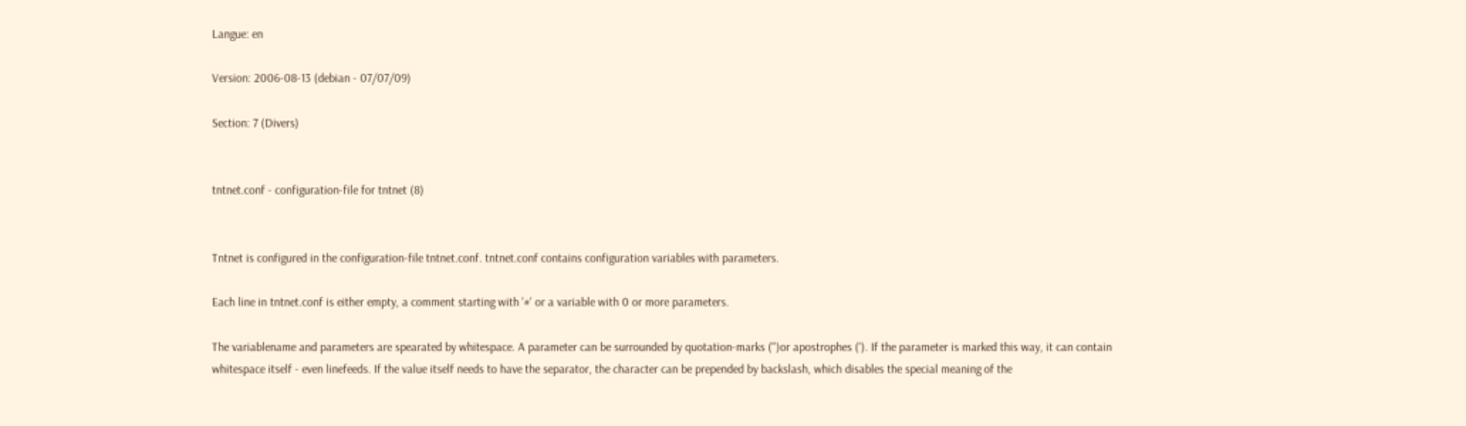Langue: en

Version: 2006-08-13 (debian - 07/07/09)

Section: 7 (Divers)


tntnet.conf - configuration-file for tntnet (8)


Tntnet is configured in the configuration-file tntnet.conf. tntnet.conf contains configuration variables with parameters.

Each line in tntnet.conf is either empty, a comment starting with '#' or a variable with 0 or more parameters.

The variablename and parameters are spearated by whitespace. A parameter can be surrounded by quotation-marks (")or apostrophes ('). If the parameter is marked this way, it can contain whitespace itself - even linefeeds. If the value itself needs to have the separator, the character can be prepended by backslash, which disables the special meaning of the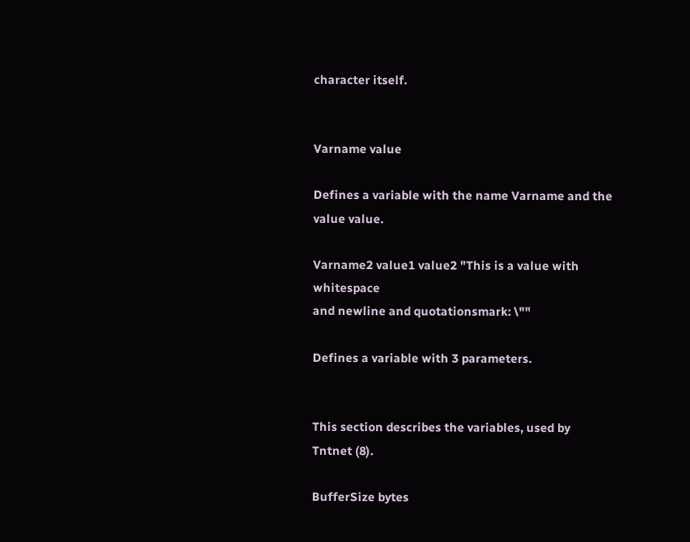character itself.


Varname value

Defines a variable with the name Varname and the value value.

Varname2 value1 value2 "This is a value with whitespace
and newline and quotationsmark: \""

Defines a variable with 3 parameters.


This section describes the variables, used by Tntnet (8).

BufferSize bytes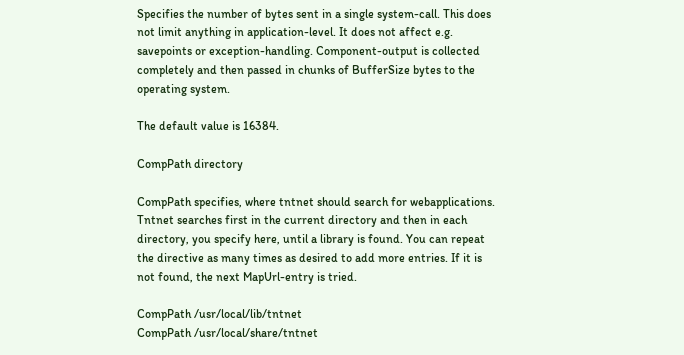Specifies the number of bytes sent in a single system-call. This does not limit anything in application-level. It does not affect e.g. savepoints or exception-handling. Component-output is collected completely and then passed in chunks of BufferSize bytes to the operating system.

The default value is 16384.

CompPath directory

CompPath specifies, where tntnet should search for webapplications. Tntnet searches first in the current directory and then in each directory, you specify here, until a library is found. You can repeat the directive as many times as desired to add more entries. If it is not found, the next MapUrl-entry is tried.

CompPath /usr/local/lib/tntnet
CompPath /usr/local/share/tntnet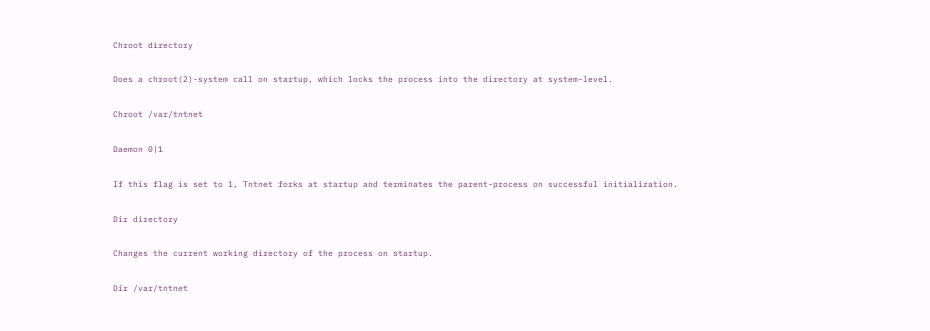Chroot directory

Does a chroot(2)-system call on startup, which locks the process into the directory at system-level.

Chroot /var/tntnet

Daemon 0|1

If this flag is set to 1, Tntnet forks at startup and terminates the parent-process on successful initialization.

Dir directory

Changes the current working directory of the process on startup.

Dir /var/tntnet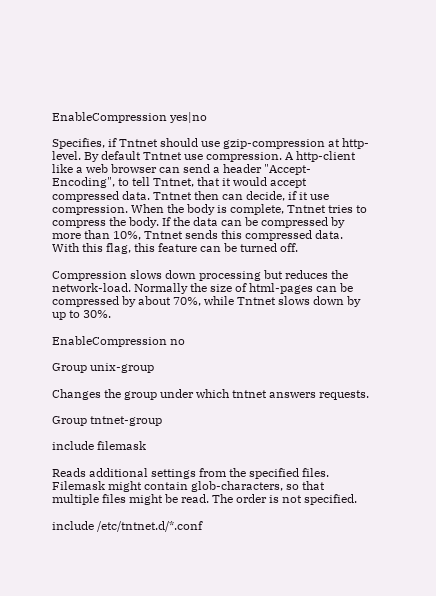EnableCompression yes|no

Specifies, if Tntnet should use gzip-compression at http-level. By default Tntnet use compression. A http-client like a web browser can send a header "Accept-Encoding", to tell Tntnet, that it would accept compressed data. Tntnet then can decide, if it use compression. When the body is complete, Tntnet tries to compress the body. If the data can be compressed by more than 10%, Tntnet sends this compressed data. With this flag, this feature can be turned off.

Compression slows down processing but reduces the network-load. Normally the size of html-pages can be compressed by about 70%, while Tntnet slows down by up to 30%.

EnableCompression no

Group unix-group

Changes the group under which tntnet answers requests.

Group tntnet-group

include filemask

Reads additional settings from the specified files. Filemask might contain glob-characters, so that multiple files might be read. The order is not specified.

include /etc/tntnet.d/*.conf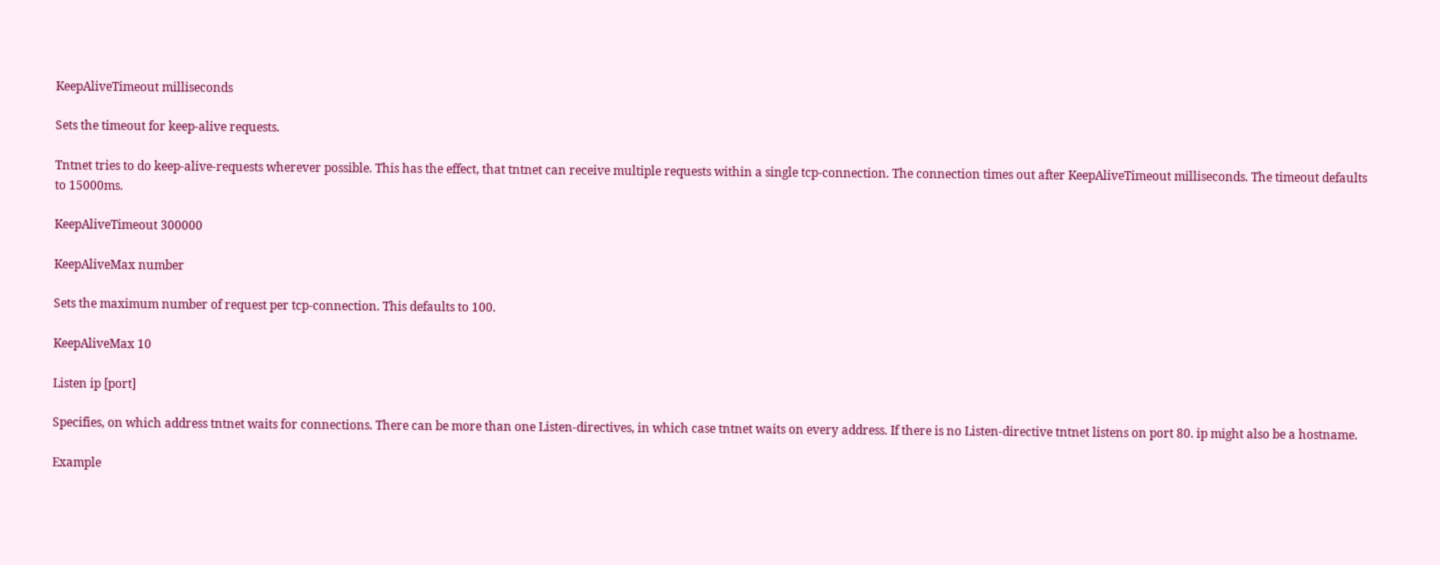KeepAliveTimeout milliseconds

Sets the timeout for keep-alive requests.

Tntnet tries to do keep-alive-requests wherever possible. This has the effect, that tntnet can receive multiple requests within a single tcp-connection. The connection times out after KeepAliveTimeout milliseconds. The timeout defaults to 15000ms.

KeepAliveTimeout 300000

KeepAliveMax number

Sets the maximum number of request per tcp-connection. This defaults to 100.

KeepAliveMax 10

Listen ip [port]

Specifies, on which address tntnet waits for connections. There can be more than one Listen-directives, in which case tntnet waits on every address. If there is no Listen-directive tntnet listens on port 80. ip might also be a hostname.

Example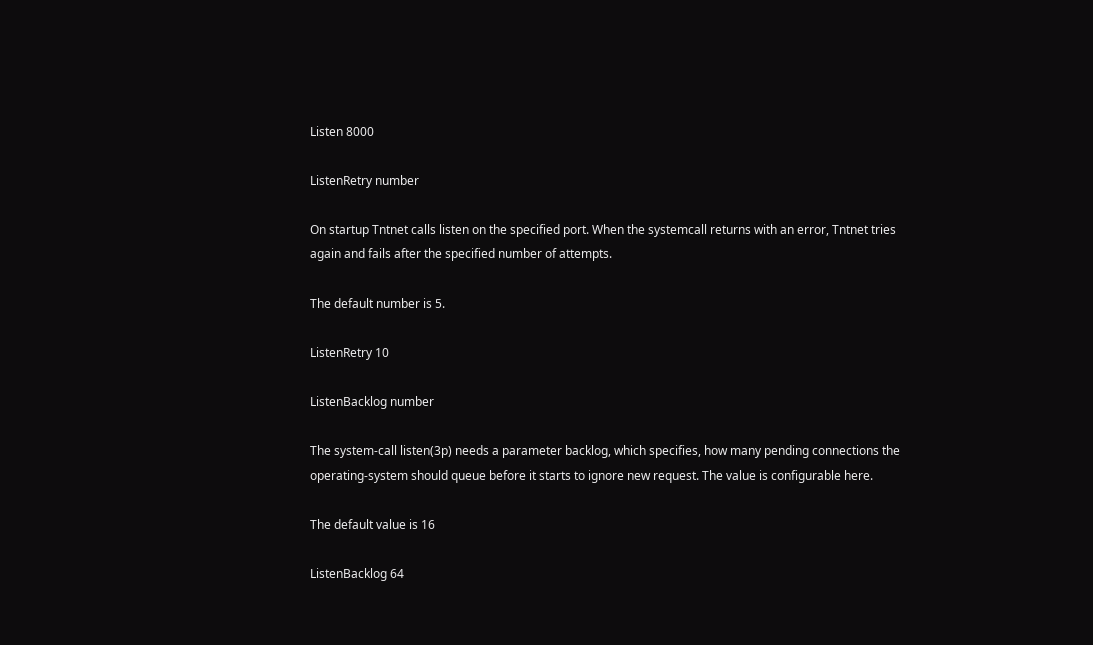Listen 8000

ListenRetry number

On startup Tntnet calls listen on the specified port. When the systemcall returns with an error, Tntnet tries again and fails after the specified number of attempts.

The default number is 5.

ListenRetry 10

ListenBacklog number

The system-call listen(3p) needs a parameter backlog, which specifies, how many pending connections the operating-system should queue before it starts to ignore new request. The value is configurable here.

The default value is 16

ListenBacklog 64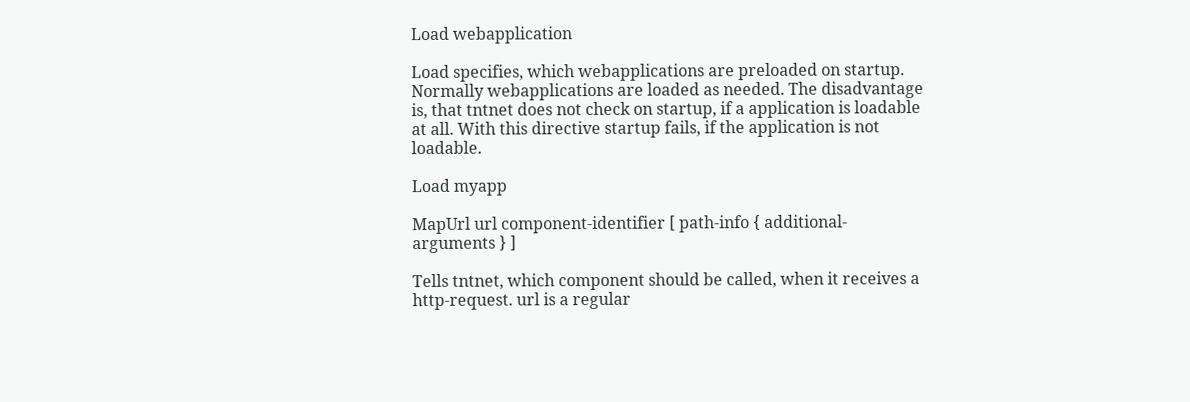Load webapplication

Load specifies, which webapplications are preloaded on startup. Normally webapplications are loaded as needed. The disadvantage is, that tntnet does not check on startup, if a application is loadable at all. With this directive startup fails, if the application is not loadable.

Load myapp

MapUrl url component-identifier [ path-info { additional-arguments } ]

Tells tntnet, which component should be called, when it receives a http-request. url is a regular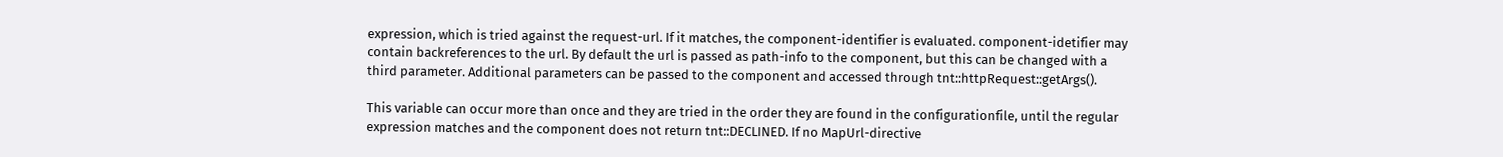expression, which is tried against the request-url. If it matches, the component-identifier is evaluated. component-idetifier may contain backreferences to the url. By default the url is passed as path-info to the component, but this can be changed with a third parameter. Additional parameters can be passed to the component and accessed through tnt::httpRequest::getArgs().

This variable can occur more than once and they are tried in the order they are found in the configurationfile, until the regular expression matches and the component does not return tnt::DECLINED. If no MapUrl-directive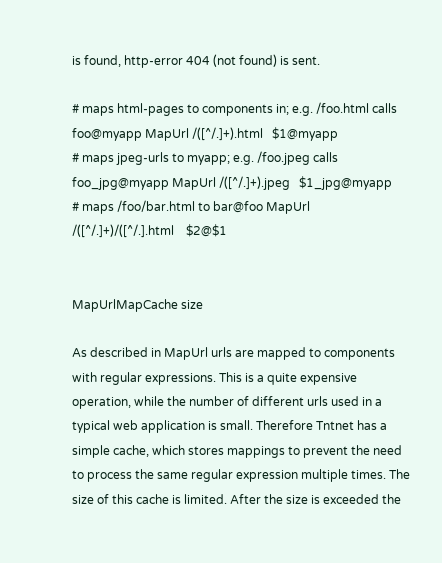is found, http-error 404 (not found) is sent.

# maps html-pages to components in; e.g. /foo.html calls foo@myapp MapUrl /([^/.]+).html   $1@myapp
# maps jpeg-urls to myapp; e.g. /foo.jpeg calls foo_jpg@myapp MapUrl /([^/.]+).jpeg   $1_jpg@myapp
# maps /foo/bar.html to bar@foo MapUrl /([^/.]+)/([^/.].html    $2@$1


MapUrlMapCache size

As described in MapUrl urls are mapped to components with regular expressions. This is a quite expensive operation, while the number of different urls used in a typical web application is small. Therefore Tntnet has a simple cache, which stores mappings to prevent the need to process the same regular expression multiple times. The size of this cache is limited. After the size is exceeded the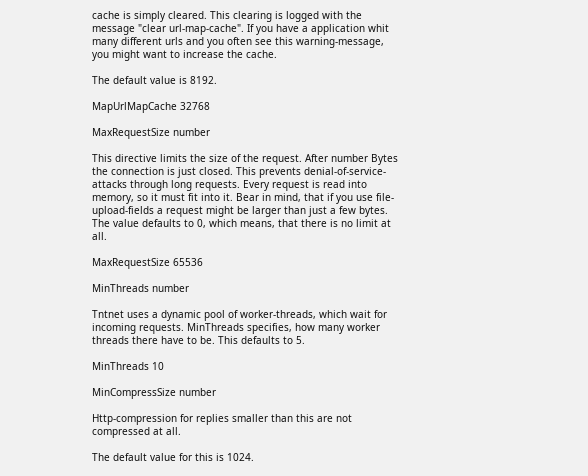cache is simply cleared. This clearing is logged with the message "clear url-map-cache". If you have a application whit many different urls and you often see this warning-message, you might want to increase the cache.

The default value is 8192.

MapUrlMapCache 32768

MaxRequestSize number

This directive limits the size of the request. After number Bytes the connection is just closed. This prevents denial-of-service-attacks through long requests. Every request is read into memory, so it must fit into it. Bear in mind, that if you use file-upload-fields a request might be larger than just a few bytes. The value defaults to 0, which means, that there is no limit at all.

MaxRequestSize 65536

MinThreads number

Tntnet uses a dynamic pool of worker-threads, which wait for incoming requests. MinThreads specifies, how many worker threads there have to be. This defaults to 5.

MinThreads 10

MinCompressSize number

Http-compression for replies smaller than this are not compressed at all.

The default value for this is 1024.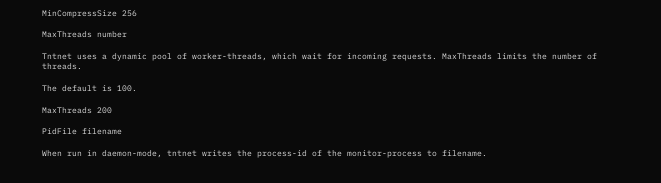MinCompressSize 256

MaxThreads number

Tntnet uses a dynamic pool of worker-threads, which wait for incoming requests. MaxThreads limits the number of threads.

The default is 100.

MaxThreads 200

PidFile filename

When run in daemon-mode, tntnet writes the process-id of the monitor-process to filename.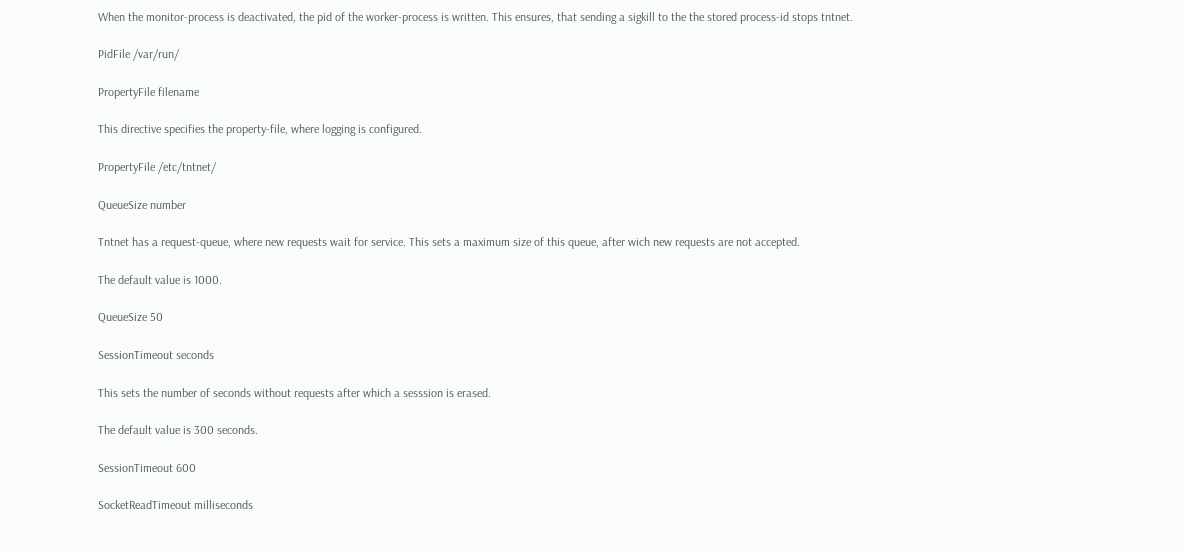When the monitor-process is deactivated, the pid of the worker-process is written. This ensures, that sending a sigkill to the the stored process-id stops tntnet.

PidFile /var/run/

PropertyFile filename

This directive specifies the property-file, where logging is configured.

PropertyFile /etc/tntnet/

QueueSize number

Tntnet has a request-queue, where new requests wait for service. This sets a maximum size of this queue, after wich new requests are not accepted.

The default value is 1000.

QueueSize 50

SessionTimeout seconds

This sets the number of seconds without requests after which a sesssion is erased.

The default value is 300 seconds.

SessionTimeout 600

SocketReadTimeout milliseconds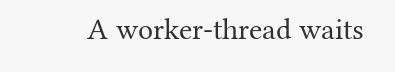A worker-thread waits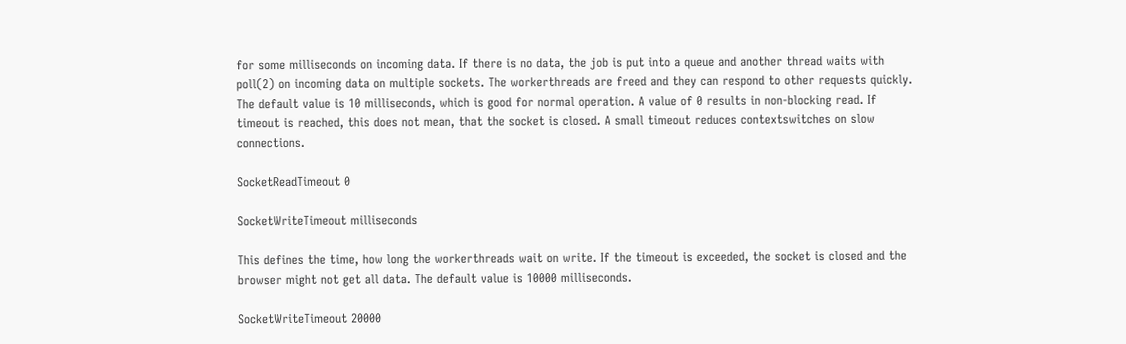for some milliseconds on incoming data. If there is no data, the job is put into a queue and another thread waits with poll(2) on incoming data on multiple sockets. The workerthreads are freed and they can respond to other requests quickly. The default value is 10 milliseconds, which is good for normal operation. A value of 0 results in non-blocking read. If timeout is reached, this does not mean, that the socket is closed. A small timeout reduces contextswitches on slow connections.

SocketReadTimeout 0

SocketWriteTimeout milliseconds

This defines the time, how long the workerthreads wait on write. If the timeout is exceeded, the socket is closed and the browser might not get all data. The default value is 10000 milliseconds.

SocketWriteTimeout 20000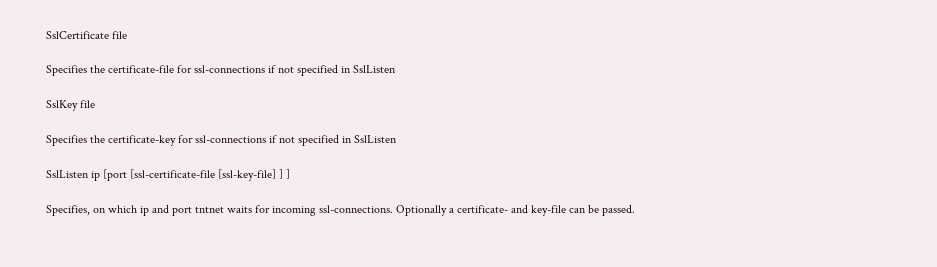SslCertificate file

Specifies the certificate-file for ssl-connections if not specified in SslListen

SslKey file

Specifies the certificate-key for ssl-connections if not specified in SslListen

SslListen ip [port [ssl-certificate-file [ssl-key-file] ] ]

Specifies, on which ip and port tntnet waits for incoming ssl-connections. Optionally a certificate- and key-file can be passed.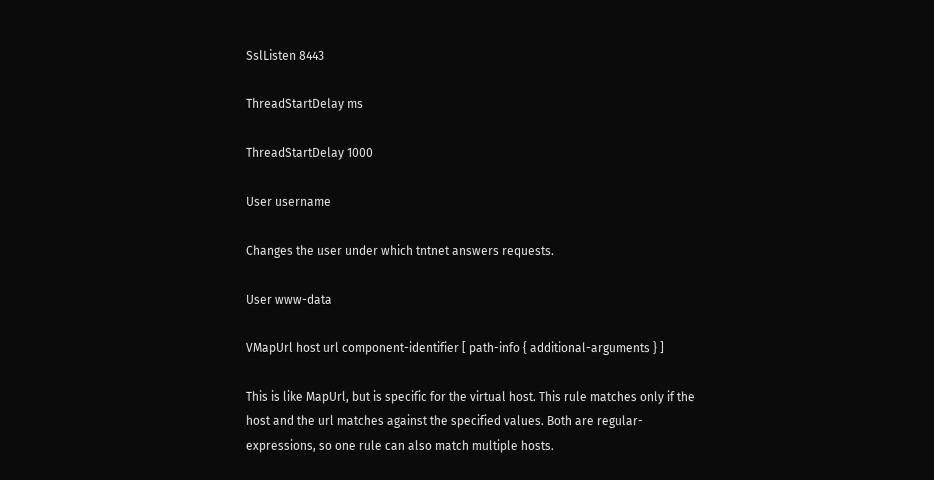SslListen 8443

ThreadStartDelay ms

ThreadStartDelay 1000

User username

Changes the user under which tntnet answers requests.

User www-data

VMapUrl host url component-identifier [ path-info { additional-arguments } ]

This is like MapUrl, but is specific for the virtual host. This rule matches only if the host and the url matches against the specified values. Both are regular-expressions, so one rule can also match multiple hosts.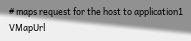# maps request for the host to application1 VMapUrl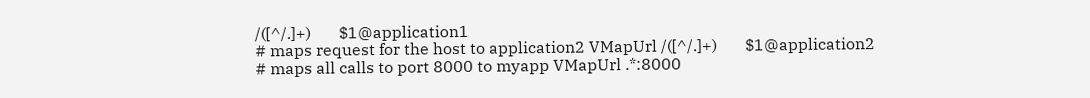/([^/.]+)       $1@application1
# maps request for the host to application2 VMapUrl /([^/.]+)       $1@application2
# maps all calls to port 8000 to myapp VMapUrl .*:8000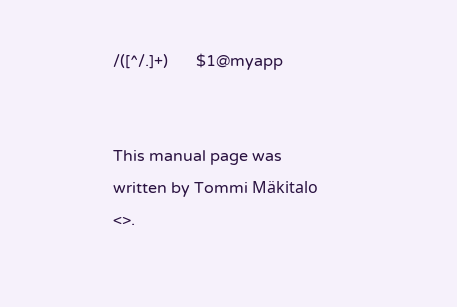/([^/.]+)       $1@myapp


This manual page was written by Tommi Mäkitalo <>.